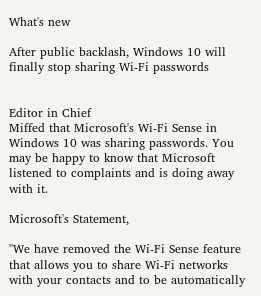What's new

After public backlash, Windows 10 will finally stop sharing Wi-Fi passwords


Editor in Chief
Miffed that Microsoft's Wi-Fi Sense in Windows 10 was sharing passwords. You may be happy to know that Microsoft listened to complaints and is doing away with it.

Microsoft's Statement,

"We have removed the Wi-Fi Sense feature that allows you to share Wi-Fi networks with your contacts and to be automatically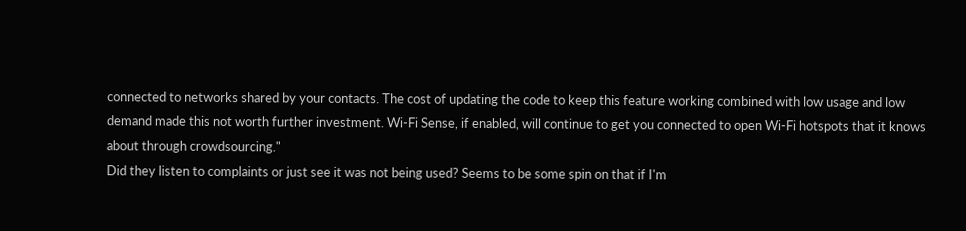connected to networks shared by your contacts. The cost of updating the code to keep this feature working combined with low usage and low demand made this not worth further investment. Wi-Fi Sense, if enabled, will continue to get you connected to open Wi-Fi hotspots that it knows about through crowdsourcing."
Did they listen to complaints or just see it was not being used? Seems to be some spin on that if I'm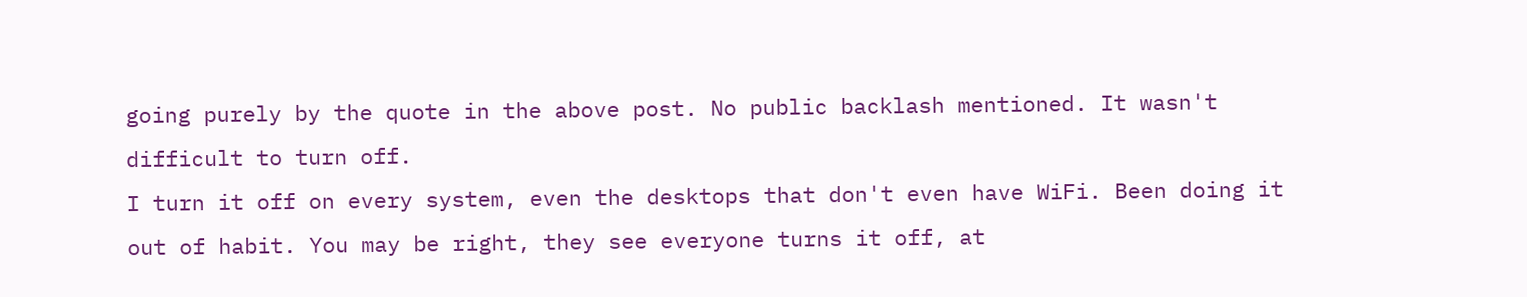going purely by the quote in the above post. No public backlash mentioned. It wasn't difficult to turn off.
I turn it off on every system, even the desktops that don't even have WiFi. Been doing it out of habit. You may be right, they see everyone turns it off, at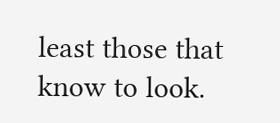least those that know to look.